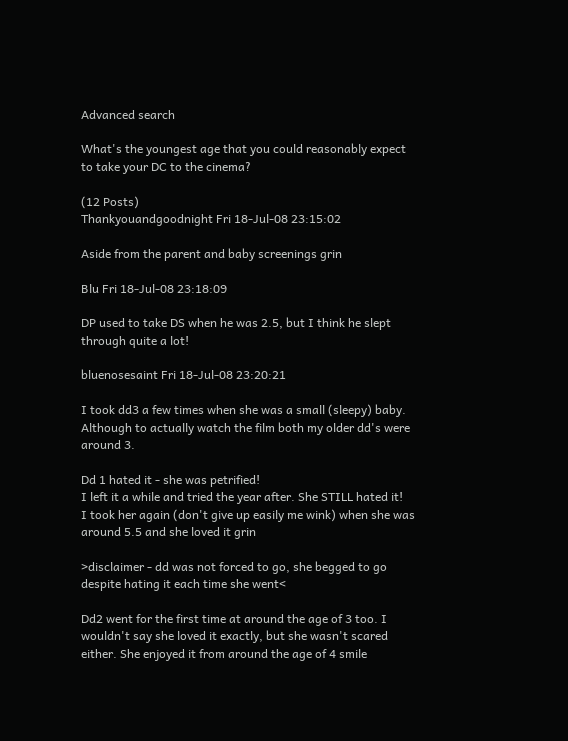Advanced search

What's the youngest age that you could reasonably expect to take your DC to the cinema?

(12 Posts)
Thankyouandgoodnight Fri 18-Jul-08 23:15:02

Aside from the parent and baby screenings grin

Blu Fri 18-Jul-08 23:18:09

DP used to take DS when he was 2.5, but I think he slept through quite a lot!

bluenosesaint Fri 18-Jul-08 23:20:21

I took dd3 a few times when she was a small (sleepy) baby. Although to actually watch the film both my older dd's were around 3.

Dd 1 hated it - she was petrified!
I left it a while and tried the year after. She STILL hated it!
I took her again (don't give up easily me wink) when she was around 5.5 and she loved it grin

>disclaimer - dd was not forced to go, she begged to go despite hating it each time she went<

Dd2 went for the first time at around the age of 3 too. I wouldn't say she loved it exactly, but she wasn't scared either. She enjoyed it from around the age of 4 smile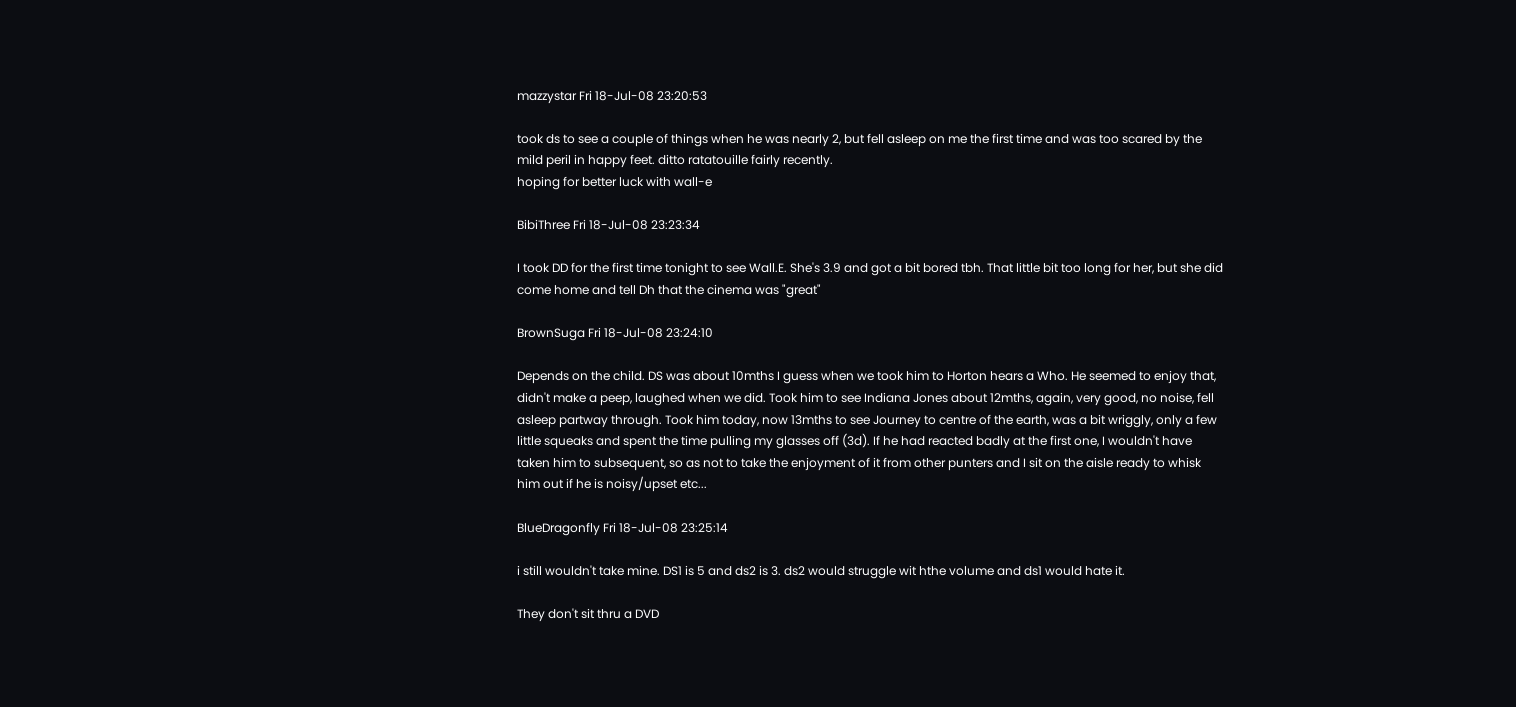mazzystar Fri 18-Jul-08 23:20:53

took ds to see a couple of things when he was nearly 2, but fell asleep on me the first time and was too scared by the mild peril in happy feet. ditto ratatouille fairly recently.
hoping for better luck with wall-e

BibiThree Fri 18-Jul-08 23:23:34

I took DD for the first time tonight to see Wall.E. She's 3.9 and got a bit bored tbh. That little bit too long for her, but she did come home and tell Dh that the cinema was "great"

BrownSuga Fri 18-Jul-08 23:24:10

Depends on the child. DS was about 10mths I guess when we took him to Horton hears a Who. He seemed to enjoy that, didn't make a peep, laughed when we did. Took him to see Indiana Jones about 12mths, again, very good, no noise, fell asleep partway through. Took him today, now 13mths to see Journey to centre of the earth, was a bit wriggly, only a few little squeaks and spent the time pulling my glasses off (3d). If he had reacted badly at the first one, I wouldn't have taken him to subsequent, so as not to take the enjoyment of it from other punters and I sit on the aisle ready to whisk him out if he is noisy/upset etc...

BlueDragonfly Fri 18-Jul-08 23:25:14

i still wouldn't take mine. DS1 is 5 and ds2 is 3. ds2 would struggle wit hthe volume and ds1 would hate it.

They don't sit thru a DVD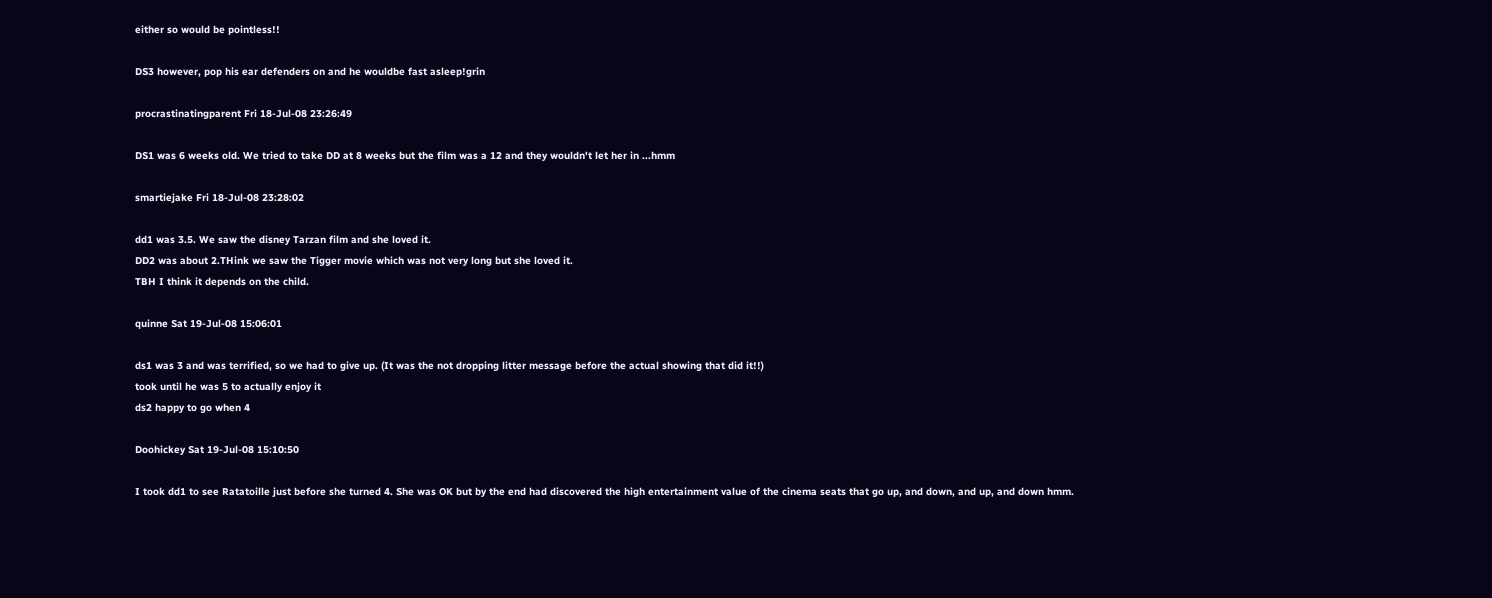either so would be pointless!!

DS3 however, pop his ear defenders on and he wouldbe fast asleep!grin

procrastinatingparent Fri 18-Jul-08 23:26:49

DS1 was 6 weeks old. We tried to take DD at 8 weeks but the film was a 12 and they wouldn't let her in ...hmm

smartiejake Fri 18-Jul-08 23:28:02

dd1 was 3.5. We saw the disney Tarzan film and she loved it.
DD2 was about 2.THink we saw the Tigger movie which was not very long but she loved it.
TBH I think it depends on the child.

quinne Sat 19-Jul-08 15:06:01

ds1 was 3 and was terrified, so we had to give up. (It was the not dropping litter message before the actual showing that did it!!)
took until he was 5 to actually enjoy it
ds2 happy to go when 4

Doohickey Sat 19-Jul-08 15:10:50

I took dd1 to see Ratatoille just before she turned 4. She was OK but by the end had discovered the high entertainment value of the cinema seats that go up, and down, and up, and down hmm.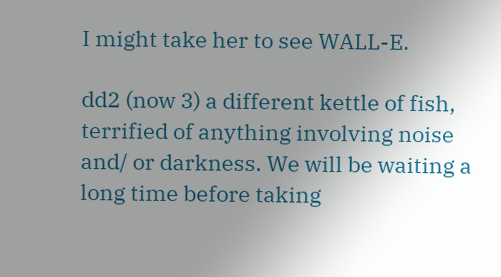I might take her to see WALL-E.

dd2 (now 3) a different kettle of fish, terrified of anything involving noise and/ or darkness. We will be waiting a long time before taking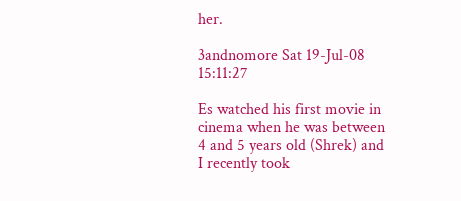her.

3andnomore Sat 19-Jul-08 15:11:27

Es watched his first movie in cinema when he was between 4 and 5 years old (Shrek) and I recently took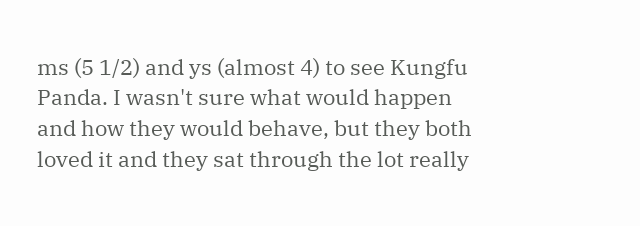ms (5 1/2) and ys (almost 4) to see Kungfu Panda. I wasn't sure what would happen and how they would behave, but they both loved it and they sat through the lot really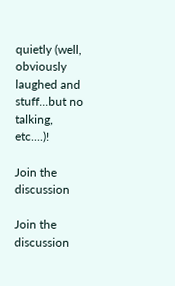quietly (well, obviously laughed and stuff...but no talking, etc....)!

Join the discussion

Join the discussion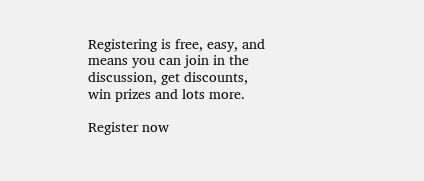Registering is free, easy, and means you can join in the discussion, get discounts, win prizes and lots more.

Register now